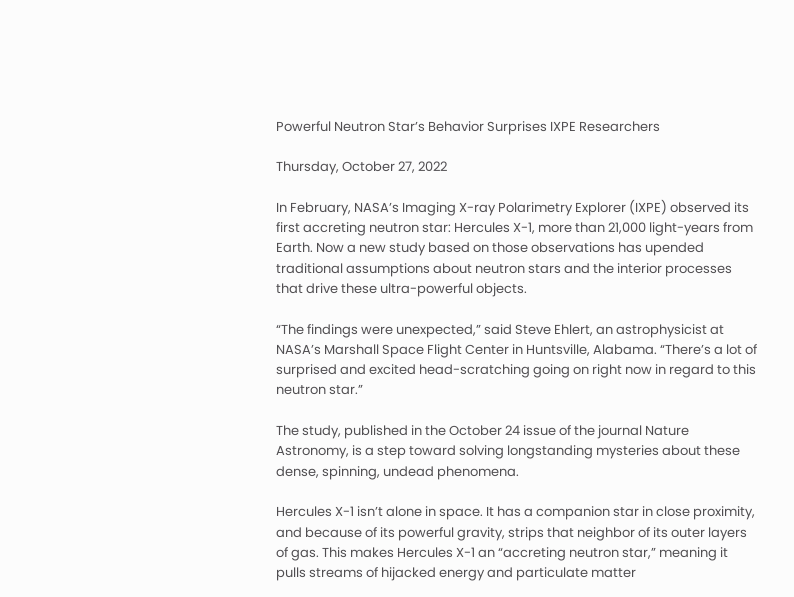Powerful Neutron Star’s Behavior Surprises IXPE Researchers

Thursday, October 27, 2022

In February, NASA’s Imaging X-ray Polarimetry Explorer (IXPE) observed its first accreting neutron star: Hercules X-1, more than 21,000 light-years from Earth. Now a new study based on those observations has upended traditional assumptions about neutron stars and the interior processes that drive these ultra-powerful objects.

“The findings were unexpected,” said Steve Ehlert, an astrophysicist at NASA’s Marshall Space Flight Center in Huntsville, Alabama. “There’s a lot of surprised and excited head-scratching going on right now in regard to this neutron star.”

The study, published in the October 24 issue of the journal Nature Astronomy, is a step toward solving longstanding mysteries about these dense, spinning, undead phenomena.

Hercules X-1 isn’t alone in space. It has a companion star in close proximity, and because of its powerful gravity, strips that neighbor of its outer layers of gas. This makes Hercules X-1 an “accreting neutron star,” meaning it pulls streams of hijacked energy and particulate matter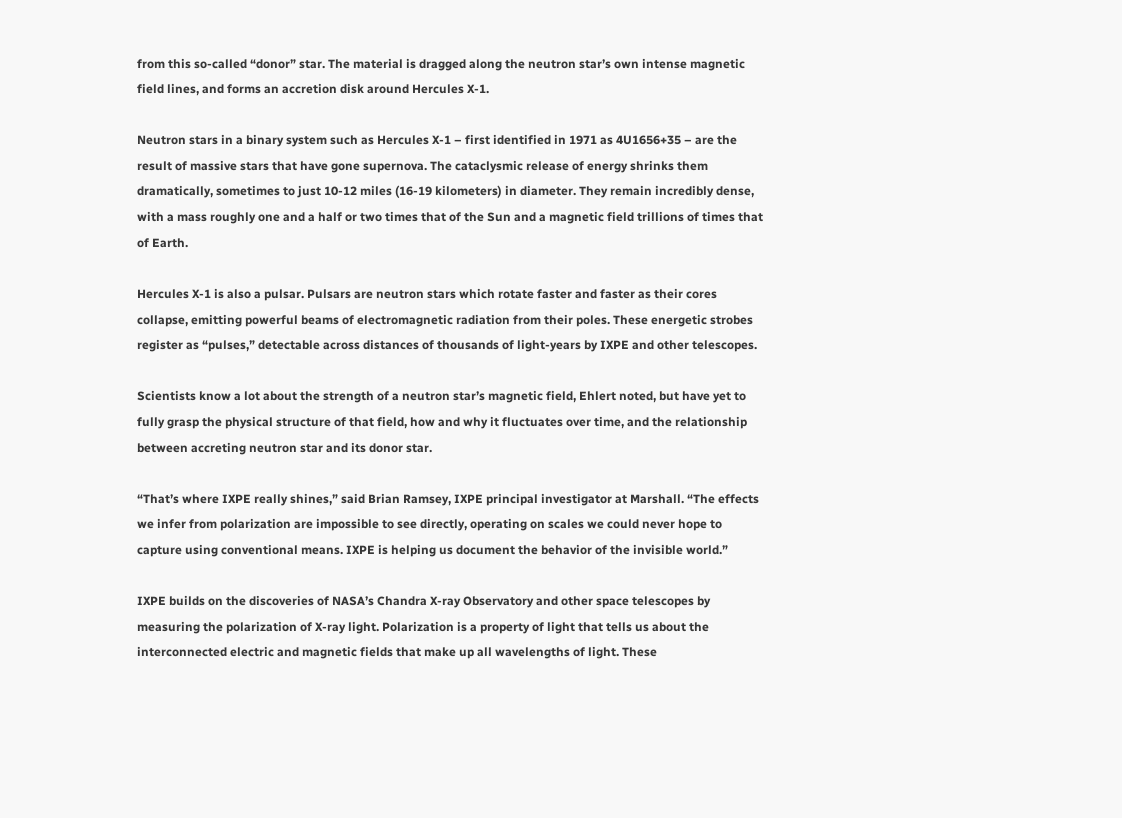from this so-called “donor” star. The material is dragged along the neutron star’s own intense magnetic field lines, and forms an accretion disk around Hercules X-1.

Neutron stars in a binary system such as Hercules X-1 – first identified in 1971 as 4U1656+35 – are the result of massive stars that have gone supernova. The cataclysmic release of energy shrinks them dramatically, sometimes to just 10-12 miles (16-19 kilometers) in diameter. They remain incredibly dense, with a mass roughly one and a half or two times that of the Sun and a magnetic field trillions of times that of Earth.

Hercules X-1 is also a pulsar. Pulsars are neutron stars which rotate faster and faster as their cores collapse, emitting powerful beams of electromagnetic radiation from their poles. These energetic strobes register as “pulses,” detectable across distances of thousands of light-years by IXPE and other telescopes.

Scientists know a lot about the strength of a neutron star’s magnetic field, Ehlert noted, but have yet to fully grasp the physical structure of that field, how and why it fluctuates over time, and the relationship between accreting neutron star and its donor star.

“That’s where IXPE really shines,” said Brian Ramsey, IXPE principal investigator at Marshall. “The effects we infer from polarization are impossible to see directly, operating on scales we could never hope to capture using conventional means. IXPE is helping us document the behavior of the invisible world.”

IXPE builds on the discoveries of NASA’s Chandra X-ray Observatory and other space telescopes by measuring the polarization of X-ray light. Polarization is a property of light that tells us about the interconnected electric and magnetic fields that make up all wavelengths of light. These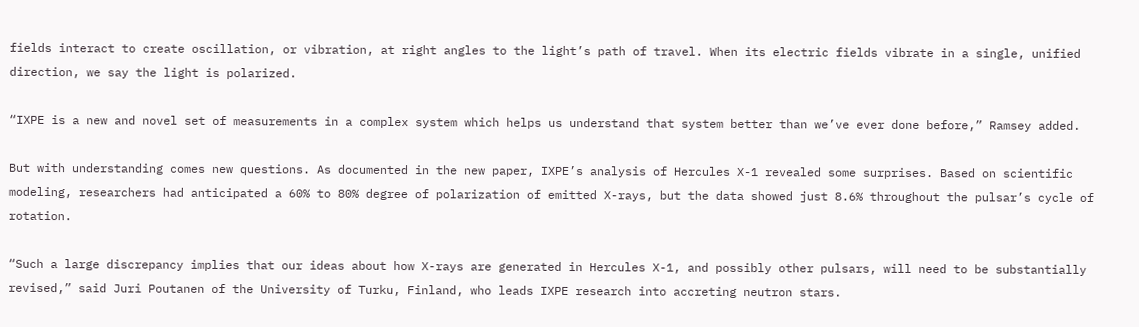fields interact to create oscillation, or vibration, at right angles to the light’s path of travel. When its electric fields vibrate in a single, unified direction, we say the light is polarized.

“IXPE is a new and novel set of measurements in a complex system which helps us understand that system better than we’ve ever done before,” Ramsey added.

But with understanding comes new questions. As documented in the new paper, IXPE’s analysis of Hercules X-1 revealed some surprises. Based on scientific modeling, researchers had anticipated a 60% to 80% degree of polarization of emitted X-rays, but the data showed just 8.6% throughout the pulsar’s cycle of rotation.

“Such a large discrepancy implies that our ideas about how X-rays are generated in Hercules X-1, and possibly other pulsars, will need to be substantially revised,” said Juri Poutanen of the University of Turku, Finland, who leads IXPE research into accreting neutron stars.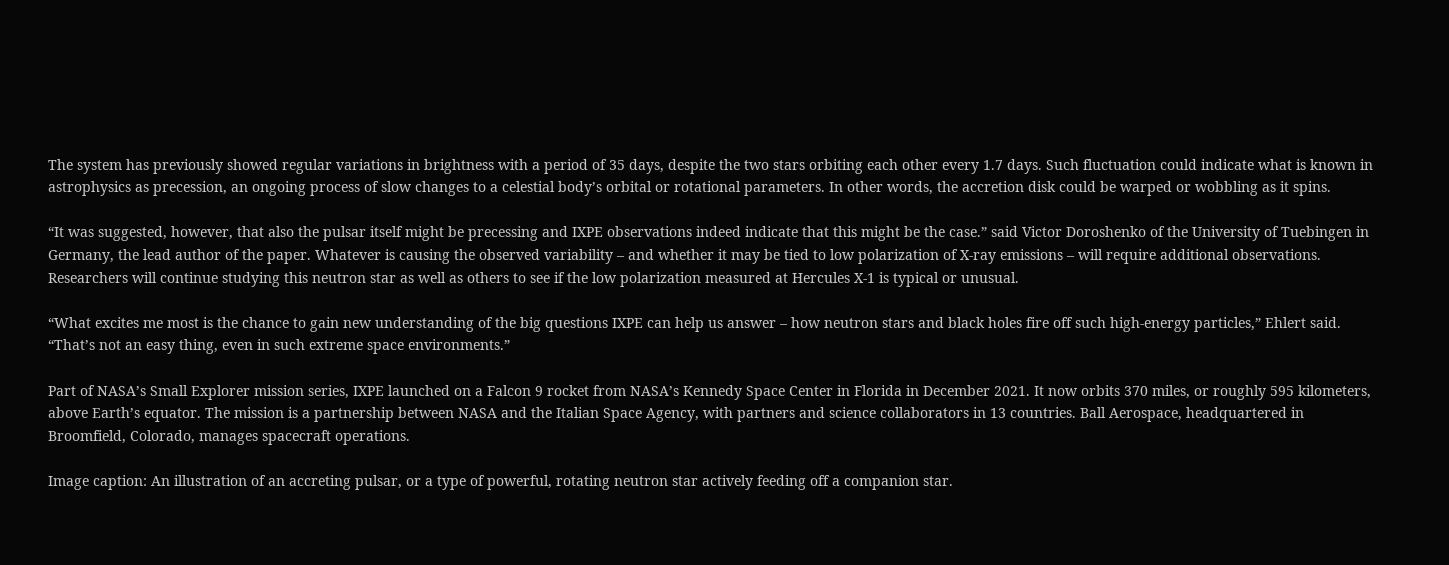The system has previously showed regular variations in brightness with a period of 35 days, despite the two stars orbiting each other every 1.7 days. Such fluctuation could indicate what is known in astrophysics as precession, an ongoing process of slow changes to a celestial body’s orbital or rotational parameters. In other words, the accretion disk could be warped or wobbling as it spins.

“It was suggested, however, that also the pulsar itself might be precessing and IXPE observations indeed indicate that this might be the case.” said Victor Doroshenko of the University of Tuebingen in Germany, the lead author of the paper. Whatever is causing the observed variability – and whether it may be tied to low polarization of X-ray emissions – will require additional observations. Researchers will continue studying this neutron star as well as others to see if the low polarization measured at Hercules X-1 is typical or unusual.

“What excites me most is the chance to gain new understanding of the big questions IXPE can help us answer – how neutron stars and black holes fire off such high-energy particles,” Ehlert said. “That’s not an easy thing, even in such extreme space environments.”

Part of NASA’s Small Explorer mission series, IXPE launched on a Falcon 9 rocket from NASA’s Kennedy Space Center in Florida in December 2021. It now orbits 370 miles, or roughly 595 kilometers, above Earth’s equator. The mission is a partnership between NASA and the Italian Space Agency, with partners and science collaborators in 13 countries. Ball Aerospace, headquartered in Broomfield, Colorado, manages spacecraft operations.

Image caption: An illustration of an accreting pulsar, or a type of powerful, rotating neutron star actively feeding off a companion star.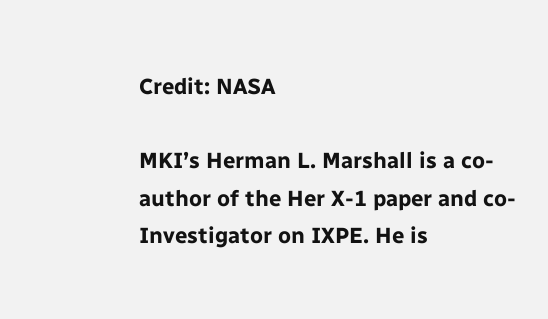Credit: NASA

MKI’s Herman L. Marshall is a co-author of the Her X-1 paper and co-Investigator on IXPE. He is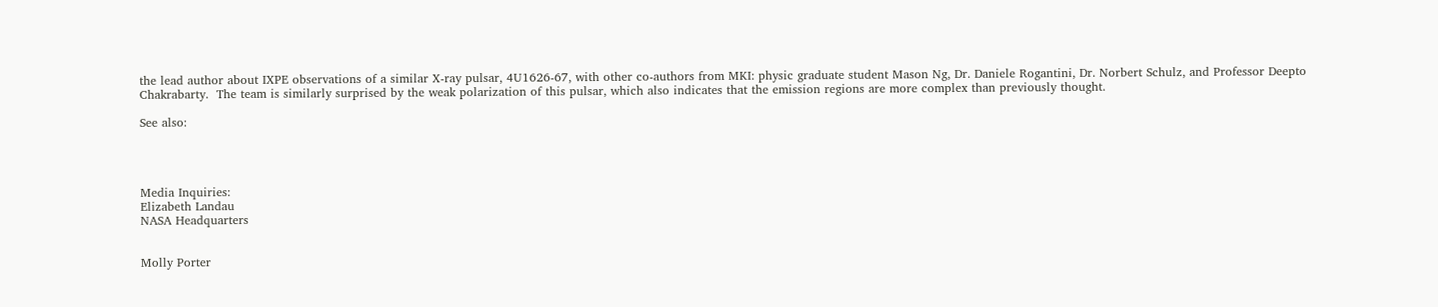the lead author about IXPE observations of a similar X-ray pulsar, 4U1626-67, with other co-authors from MKI: physic graduate student Mason Ng, Dr. Daniele Rogantini, Dr. Norbert Schulz, and Professor Deepto Chakrabarty.  The team is similarly surprised by the weak polarization of this pulsar, which also indicates that the emission regions are more complex than previously thought.

See also:




Media Inquiries:
Elizabeth Landau
NASA Headquarters


Molly Porter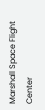Marshall Space Flight Center